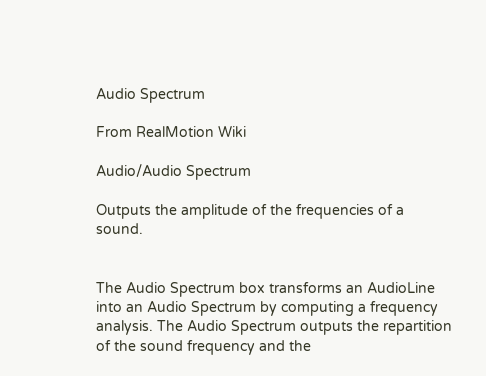Audio Spectrum

From RealMotion Wiki

Audio/Audio Spectrum

Outputs the amplitude of the frequencies of a sound.


The Audio Spectrum box transforms an AudioLine into an Audio Spectrum by computing a frequency analysis. The Audio Spectrum outputs the repartition of the sound frequency and the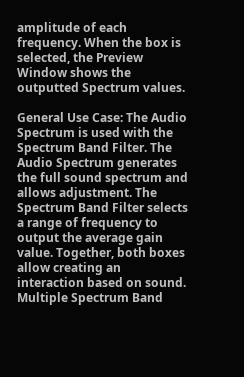amplitude of each frequency. When the box is selected, the Preview Window shows the outputted Spectrum values.

General Use Case: The Audio Spectrum is used with the Spectrum Band Filter. The Audio Spectrum generates the full sound spectrum and allows adjustment. The Spectrum Band Filter selects a range of frequency to output the average gain value. Together, both boxes allow creating an interaction based on sound. Multiple Spectrum Band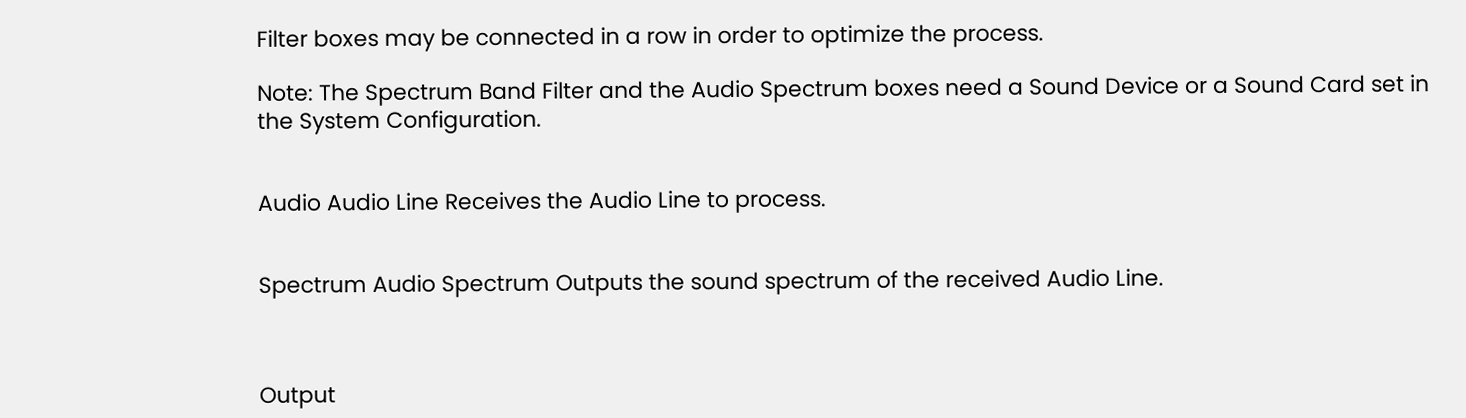Filter boxes may be connected in a row in order to optimize the process.

Note: The Spectrum Band Filter and the Audio Spectrum boxes need a Sound Device or a Sound Card set in the System Configuration.


Audio Audio Line Receives the Audio Line to process.


Spectrum Audio Spectrum Outputs the sound spectrum of the received Audio Line.



Output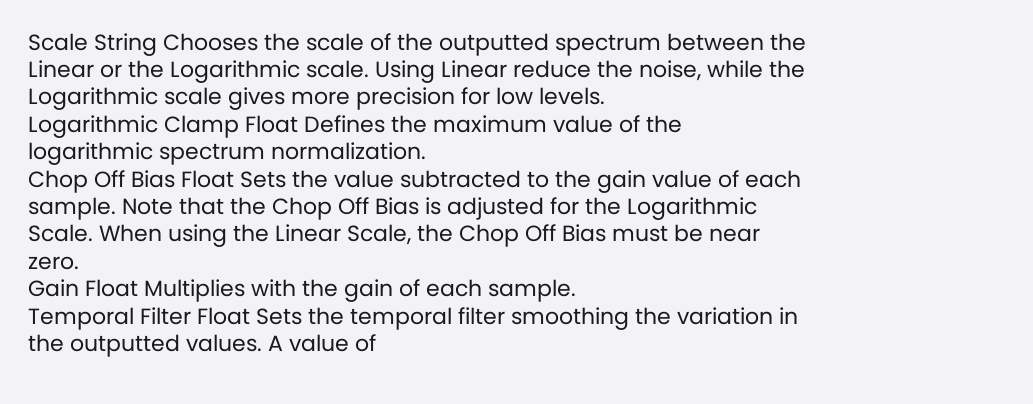Scale String Chooses the scale of the outputted spectrum between the Linear or the Logarithmic scale. Using Linear reduce the noise, while the Logarithmic scale gives more precision for low levels.
Logarithmic Clamp Float Defines the maximum value of the logarithmic spectrum normalization.
Chop Off Bias Float Sets the value subtracted to the gain value of each sample. Note that the Chop Off Bias is adjusted for the Logarithmic Scale. When using the Linear Scale, the Chop Off Bias must be near zero.
Gain Float Multiplies with the gain of each sample.
Temporal Filter Float Sets the temporal filter smoothing the variation in the outputted values. A value of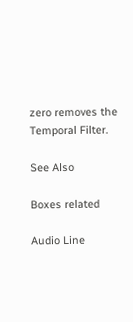zero removes the Temporal Filter.

See Also

Boxes related

Audio Line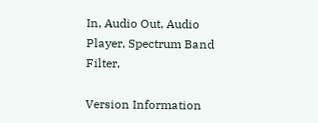In, Audio Out, Audio Player, Spectrum Band Filter,

Version Information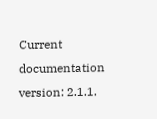Current documentation version: 2.1.1.